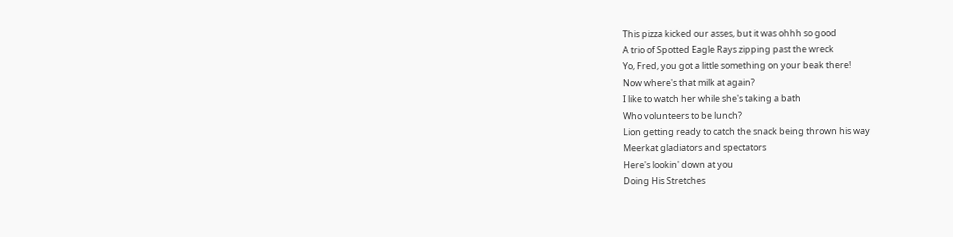This pizza kicked our asses, but it was ohhh so good
A trio of Spotted Eagle Rays zipping past the wreck
Yo, Fred, you got a little something on your beak there!
Now where's that milk at again?
I like to watch her while she's taking a bath
Who volunteers to be lunch?
Lion getting ready to catch the snack being thrown his way
Meerkat gladiators and spectators
Here's lookin' down at you
Doing His Stretches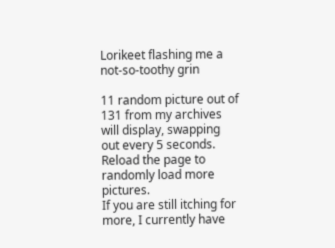Lorikeet flashing me a not-so-toothy grin

11 random picture out of 131 from my archives will display, swapping out every 5 seconds. Reload the page to randomly load more pictures.
If you are still itching for more, I currently have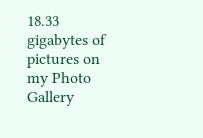18.33 gigabytes of pictures on my Photo Gallery